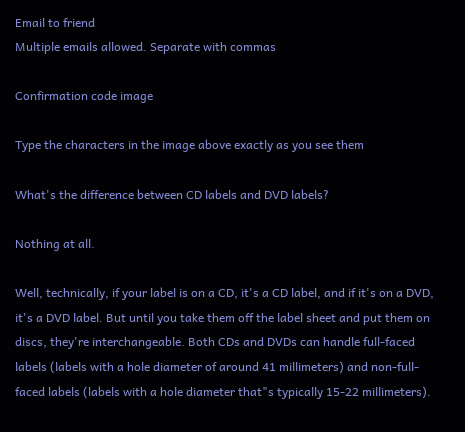Email to friend
Multiple emails allowed. Separate with commas

Confirmation code image

Type the characters in the image above exactly as you see them

What's the difference between CD labels and DVD labels?

Nothing at all.

Well, technically, if your label is on a CD, it's a CD label, and if it's on a DVD, it's a DVD label. But until you take them off the label sheet and put them on discs, they're interchangeable. Both CDs and DVDs can handle full-faced labels (labels with a hole diameter of around 41 millimeters) and non-full-faced labels (labels with a hole diameter that"s typically 15-22 millimeters).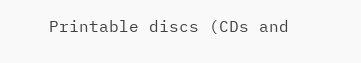Printable discs (CDs and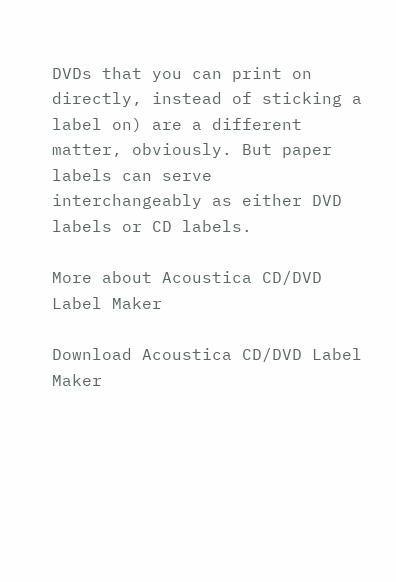DVDs that you can print on directly, instead of sticking a label on) are a different matter, obviously. But paper labels can serve interchangeably as either DVD labels or CD labels.

More about Acoustica CD/DVD Label Maker

Download Acoustica CD/DVD Label Maker